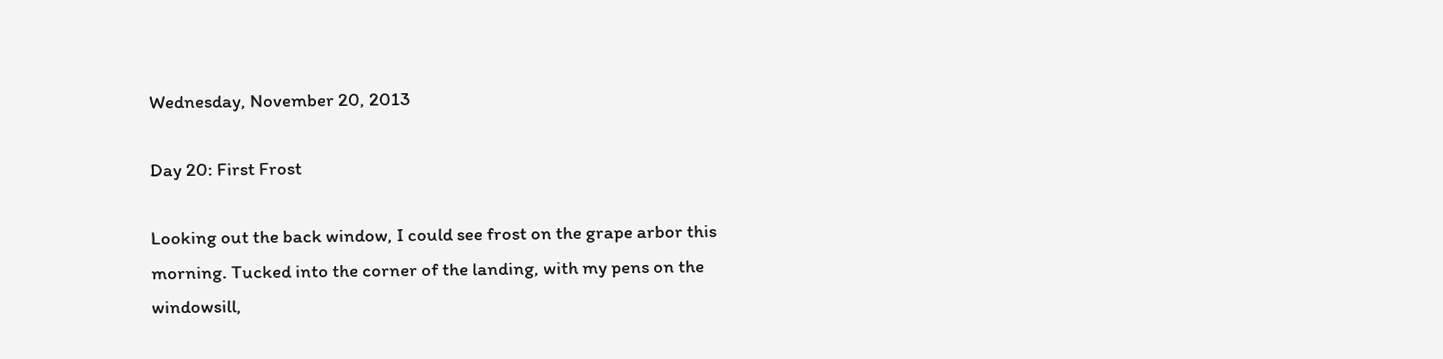Wednesday, November 20, 2013

Day 20: First Frost

Looking out the back window, I could see frost on the grape arbor this morning. Tucked into the corner of the landing, with my pens on the windowsill,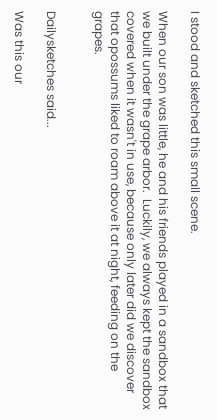I stood and sketched this small scene.

When our son was little, he and his friends played in a sandbox that we built under the grape arbor.  Luckily, we always kept the sandbox covered when it wasn't in use, because only later did we discover that opossums liked to roam above it at night, feeding on the grapes.


Dailysketches said...

Was this our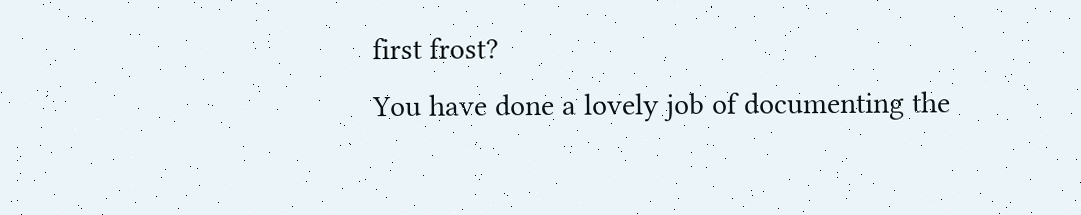first frost?
You have done a lovely job of documenting the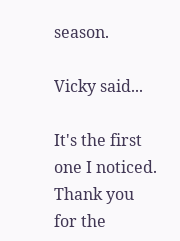season.

Vicky said...

It's the first one I noticed.
Thank you for the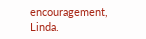encouragement, Linda.